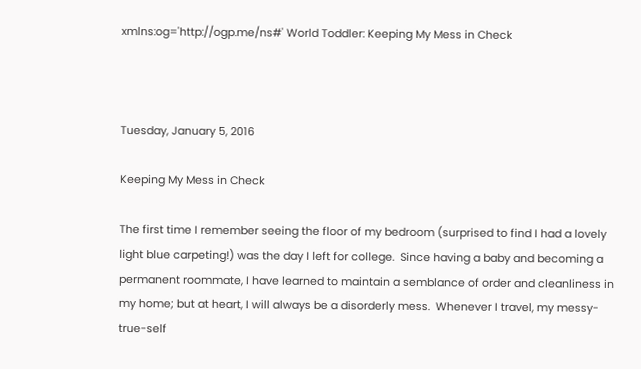xmlns:og='http://ogp.me/ns#' World Toddler: Keeping My Mess in Check



Tuesday, January 5, 2016

Keeping My Mess in Check

The first time I remember seeing the floor of my bedroom (surprised to find I had a lovely light blue carpeting!) was the day I left for college.  Since having a baby and becoming a permanent roommate, I have learned to maintain a semblance of order and cleanliness in my home; but at heart, I will always be a disorderly mess.  Whenever I travel, my messy-true-self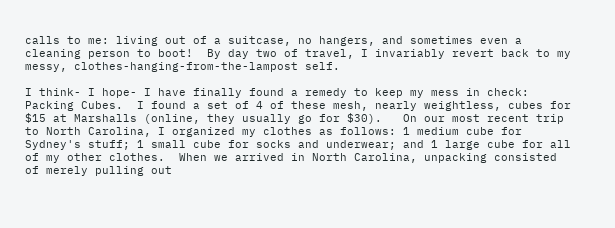calls to me: living out of a suitcase, no hangers, and sometimes even a cleaning person to boot!  By day two of travel, I invariably revert back to my messy, clothes-hanging-from-the-lampost self.

I think- I hope- I have finally found a remedy to keep my mess in check: Packing Cubes.  I found a set of 4 of these mesh, nearly weightless, cubes for $15 at Marshalls (online, they usually go for $30).   On our most recent trip to North Carolina, I organized my clothes as follows: 1 medium cube for Sydney's stuff; 1 small cube for socks and underwear; and 1 large cube for all of my other clothes.  When we arrived in North Carolina, unpacking consisted of merely pulling out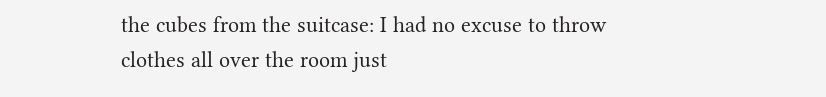the cubes from the suitcase: I had no excuse to throw clothes all over the room just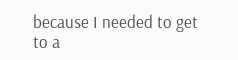because I needed to get to a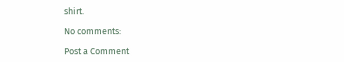shirt.

No comments:

Post a Comment